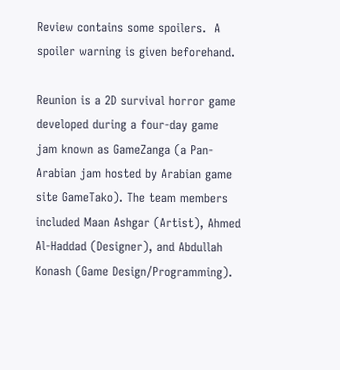Review contains some spoilers.  A spoiler warning is given beforehand.

Reunion is a 2D survival horror game developed during a four-day game jam known as GameZanga (a Pan-Arabian jam hosted by Arabian game site GameTako). The team members included Maan Ashgar (Artist), Ahmed Al-Haddad (Designer), and Abdullah Konash (Game Design/Programming).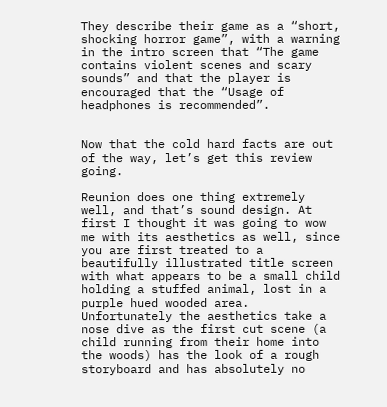They describe their game as a “short, shocking horror game”, with a warning in the intro screen that “The game contains violent scenes and scary sounds” and that the player is encouraged that the “Usage of headphones is recommended”.


Now that the cold hard facts are out of the way, let’s get this review going.

Reunion does one thing extremely well, and that’s sound design. At first I thought it was going to wow me with its aesthetics as well, since you are first treated to a beautifully illustrated title screen with what appears to be a small child holding a stuffed animal, lost in a purple hued wooded area. Unfortunately the aesthetics take a nose dive as the first cut scene (a child running from their home into the woods) has the look of a rough storyboard and has absolutely no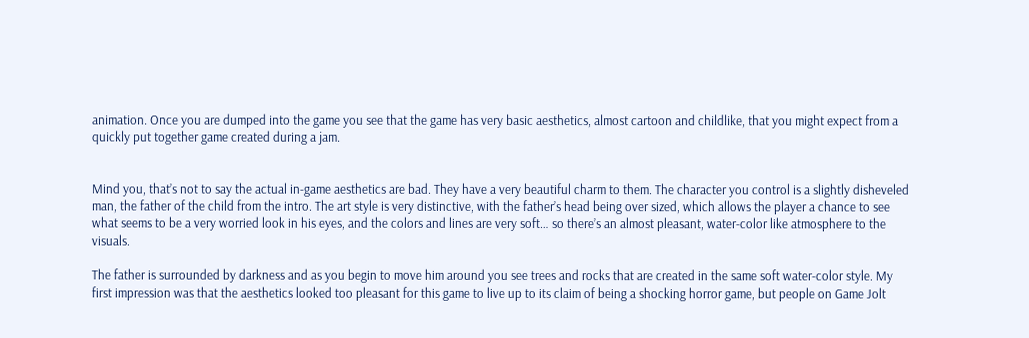animation. Once you are dumped into the game you see that the game has very basic aesthetics, almost cartoon and childlike, that you might expect from a quickly put together game created during a jam.


Mind you, that’s not to say the actual in-game aesthetics are bad. They have a very beautiful charm to them. The character you control is a slightly disheveled man, the father of the child from the intro. The art style is very distinctive, with the father’s head being over sized, which allows the player a chance to see what seems to be a very worried look in his eyes, and the colors and lines are very soft… so there’s an almost pleasant, water-color like atmosphere to the visuals.

The father is surrounded by darkness and as you begin to move him around you see trees and rocks that are created in the same soft water-color style. My first impression was that the aesthetics looked too pleasant for this game to live up to its claim of being a shocking horror game, but people on Game Jolt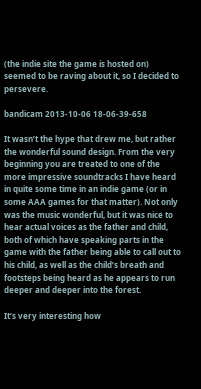(the indie site the game is hosted on) seemed to be raving about it, so I decided to persevere.

bandicam 2013-10-06 18-06-39-658

It wasn’t the hype that drew me, but rather the wonderful sound design. From the very beginning you are treated to one of the more impressive soundtracks I have heard in quite some time in an indie game (or in some AAA games for that matter). Not only was the music wonderful, but it was nice to hear actual voices as the father and child, both of which have speaking parts in the game with the father being able to call out to his child, as well as the child’s breath and footsteps being heard as he appears to run deeper and deeper into the forest.

It’s very interesting how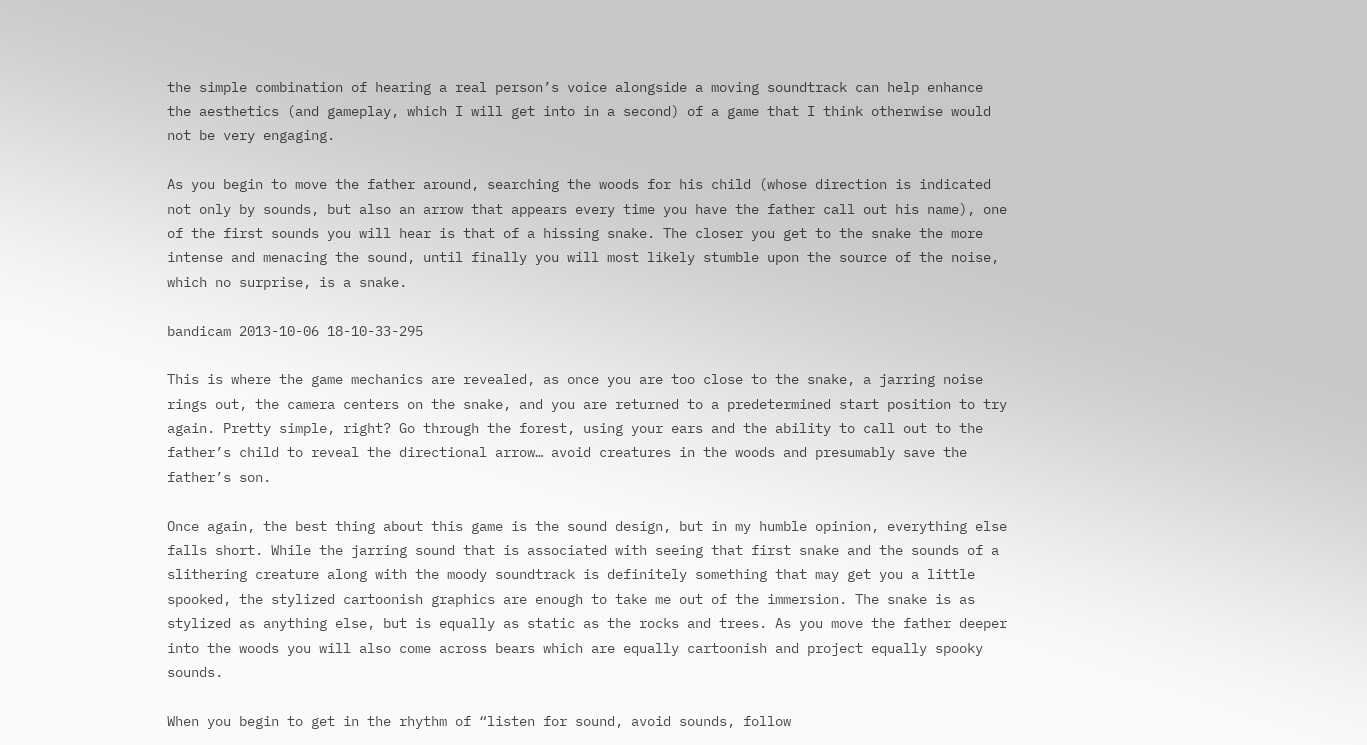the simple combination of hearing a real person’s voice alongside a moving soundtrack can help enhance the aesthetics (and gameplay, which I will get into in a second) of a game that I think otherwise would not be very engaging.

As you begin to move the father around, searching the woods for his child (whose direction is indicated not only by sounds, but also an arrow that appears every time you have the father call out his name), one of the first sounds you will hear is that of a hissing snake. The closer you get to the snake the more intense and menacing the sound, until finally you will most likely stumble upon the source of the noise, which no surprise, is a snake.

bandicam 2013-10-06 18-10-33-295

This is where the game mechanics are revealed, as once you are too close to the snake, a jarring noise rings out, the camera centers on the snake, and you are returned to a predetermined start position to try again. Pretty simple, right? Go through the forest, using your ears and the ability to call out to the father’s child to reveal the directional arrow… avoid creatures in the woods and presumably save the father’s son.

Once again, the best thing about this game is the sound design, but in my humble opinion, everything else falls short. While the jarring sound that is associated with seeing that first snake and the sounds of a slithering creature along with the moody soundtrack is definitely something that may get you a little spooked, the stylized cartoonish graphics are enough to take me out of the immersion. The snake is as stylized as anything else, but is equally as static as the rocks and trees. As you move the father deeper into the woods you will also come across bears which are equally cartoonish and project equally spooky sounds.

When you begin to get in the rhythm of “listen for sound, avoid sounds, follow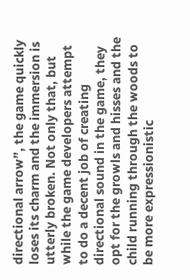directional arrow”, the game quickly loses its charm and the immersion is utterly broken. Not only that, but while the game developers attempt to do a decent job of creating directional sound in the game, they opt for the growls and hisses and the child running through the woods to be more expressionistic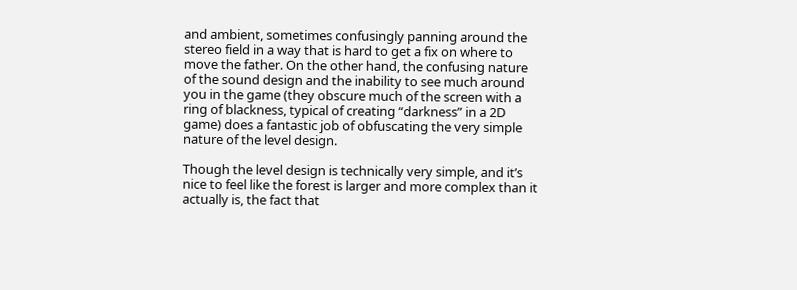and ambient, sometimes confusingly panning around the stereo field in a way that is hard to get a fix on where to move the father. On the other hand, the confusing nature of the sound design and the inability to see much around you in the game (they obscure much of the screen with a ring of blackness, typical of creating “darkness” in a 2D game) does a fantastic job of obfuscating the very simple nature of the level design.

Though the level design is technically very simple, and it’s nice to feel like the forest is larger and more complex than it actually is, the fact that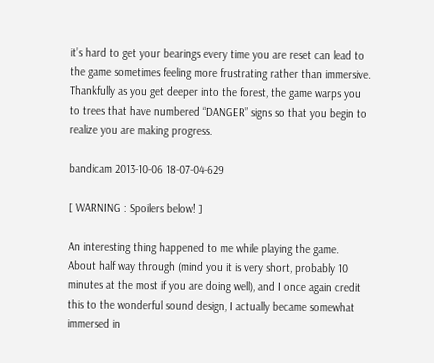it’s hard to get your bearings every time you are reset can lead to the game sometimes feeling more frustrating rather than immersive. Thankfully as you get deeper into the forest, the game warps you to trees that have numbered “DANGER” signs so that you begin to realize you are making progress.

bandicam 2013-10-06 18-07-04-629

[ WARNING : Spoilers below! ]

An interesting thing happened to me while playing the game. About half way through (mind you it is very short, probably 10 minutes at the most if you are doing well), and I once again credit this to the wonderful sound design, I actually became somewhat immersed in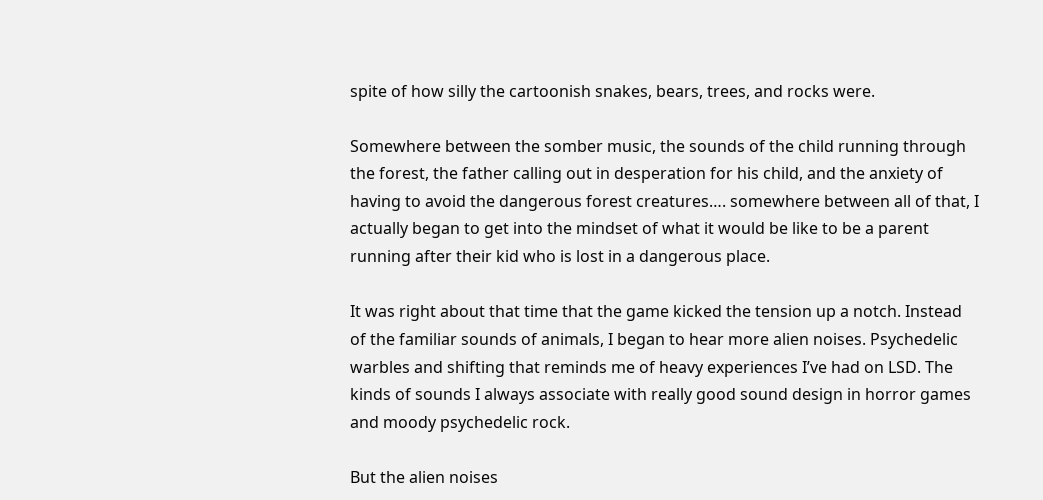spite of how silly the cartoonish snakes, bears, trees, and rocks were.

Somewhere between the somber music, the sounds of the child running through the forest, the father calling out in desperation for his child, and the anxiety of having to avoid the dangerous forest creatures…. somewhere between all of that, I actually began to get into the mindset of what it would be like to be a parent running after their kid who is lost in a dangerous place.

It was right about that time that the game kicked the tension up a notch. Instead of the familiar sounds of animals, I began to hear more alien noises. Psychedelic warbles and shifting that reminds me of heavy experiences I’ve had on LSD. The kinds of sounds I always associate with really good sound design in horror games and moody psychedelic rock.

But the alien noises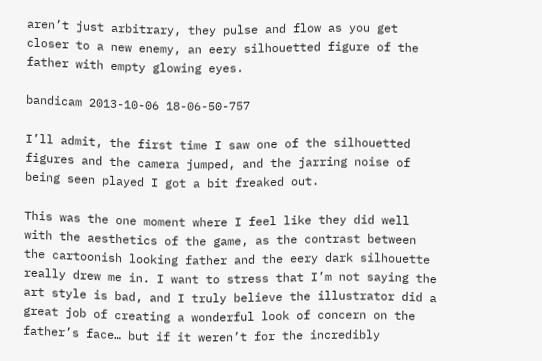aren’t just arbitrary, they pulse and flow as you get closer to a new enemy, an eery silhouetted figure of the father with empty glowing eyes.

bandicam 2013-10-06 18-06-50-757

I’ll admit, the first time I saw one of the silhouetted figures and the camera jumped, and the jarring noise of being seen played I got a bit freaked out.

This was the one moment where I feel like they did well with the aesthetics of the game, as the contrast between the cartoonish looking father and the eery dark silhouette really drew me in. I want to stress that I’m not saying the art style is bad, and I truly believe the illustrator did a great job of creating a wonderful look of concern on the father’s face… but if it weren’t for the incredibly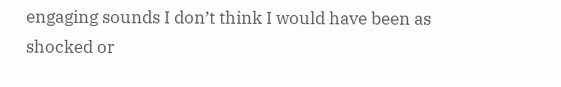engaging sounds I don’t think I would have been as shocked or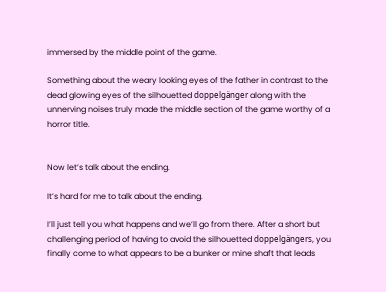immersed by the middle point of the game.

Something about the weary looking eyes of the father in contrast to the dead glowing eyes of the silhouetted doppelgänger along with the unnerving noises truly made the middle section of the game worthy of a horror title.


Now let’s talk about the ending.

It’s hard for me to talk about the ending.

I’ll just tell you what happens and we’ll go from there. After a short but challenging period of having to avoid the silhouetted doppelgängers, you finally come to what appears to be a bunker or mine shaft that leads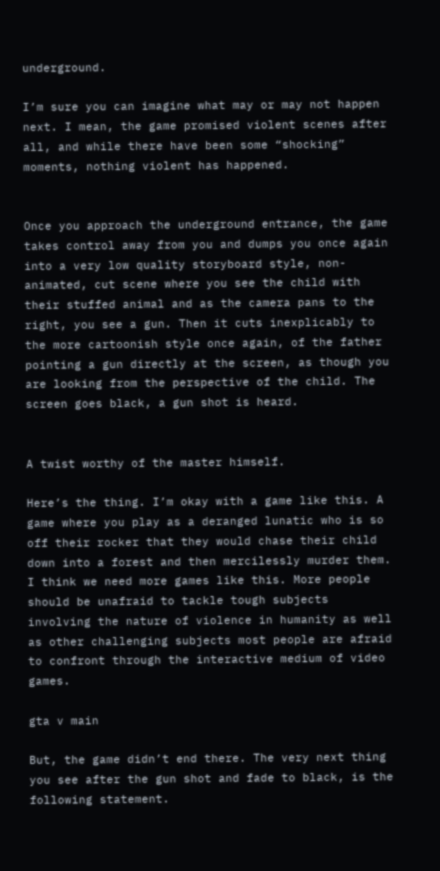underground.

I’m sure you can imagine what may or may not happen next. I mean, the game promised violent scenes after all, and while there have been some “shocking” moments, nothing violent has happened.


Once you approach the underground entrance, the game takes control away from you and dumps you once again into a very low quality storyboard style, non-animated, cut scene where you see the child with their stuffed animal and as the camera pans to the right, you see a gun. Then it cuts inexplicably to the more cartoonish style once again, of the father pointing a gun directly at the screen, as though you are looking from the perspective of the child. The screen goes black, a gun shot is heard.


A twist worthy of the master himself.

Here’s the thing. I’m okay with a game like this. A game where you play as a deranged lunatic who is so off their rocker that they would chase their child down into a forest and then mercilessly murder them. I think we need more games like this. More people should be unafraid to tackle tough subjects involving the nature of violence in humanity as well as other challenging subjects most people are afraid to confront through the interactive medium of video games.

gta v main

But, the game didn’t end there. The very next thing you see after the gun shot and fade to black, is the following statement.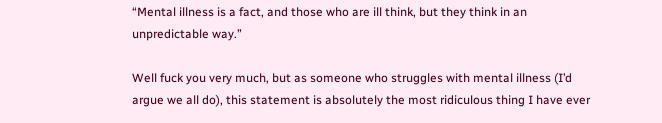“Mental illness is a fact, and those who are ill think, but they think in an unpredictable way.”

Well fuck you very much, but as someone who struggles with mental illness (I’d argue we all do), this statement is absolutely the most ridiculous thing I have ever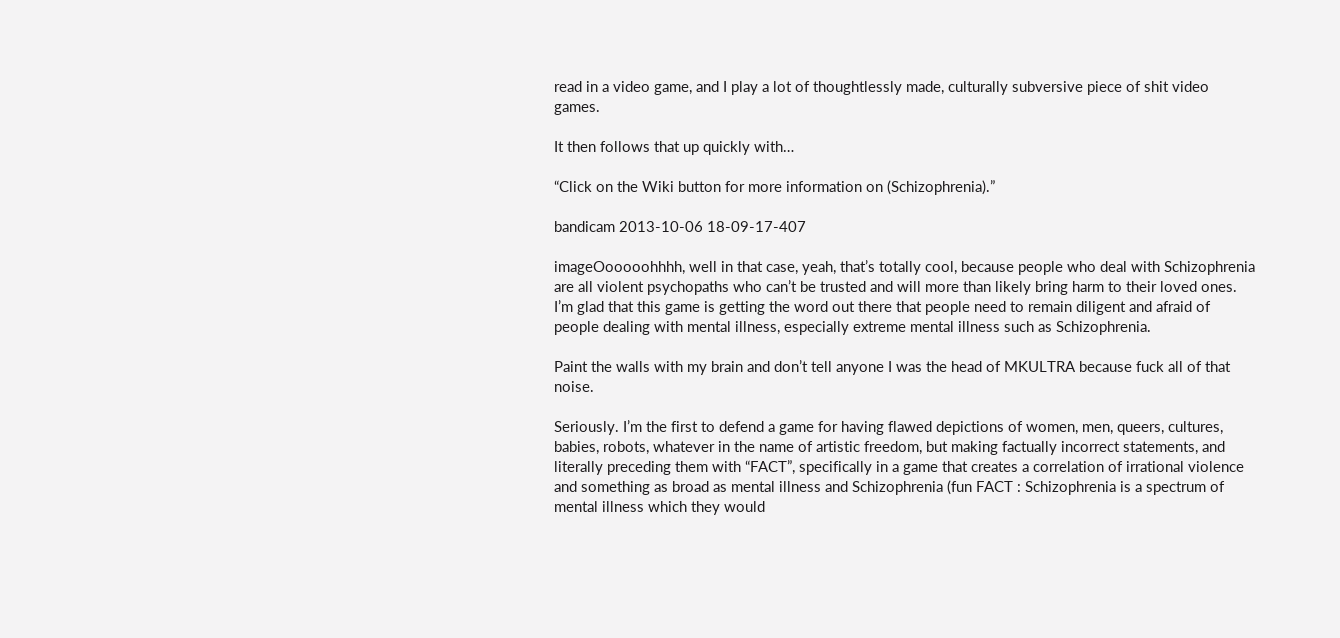read in a video game, and I play a lot of thoughtlessly made, culturally subversive piece of shit video games.

It then follows that up quickly with…

“Click on the Wiki button for more information on (Schizophrenia).”

bandicam 2013-10-06 18-09-17-407

imageOooooohhhh, well in that case, yeah, that’s totally cool, because people who deal with Schizophrenia are all violent psychopaths who can’t be trusted and will more than likely bring harm to their loved ones. I’m glad that this game is getting the word out there that people need to remain diligent and afraid of people dealing with mental illness, especially extreme mental illness such as Schizophrenia.

Paint the walls with my brain and don’t tell anyone I was the head of MKULTRA because fuck all of that noise.

Seriously. I’m the first to defend a game for having flawed depictions of women, men, queers, cultures, babies, robots, whatever in the name of artistic freedom, but making factually incorrect statements, and literally preceding them with “FACT”, specifically in a game that creates a correlation of irrational violence and something as broad as mental illness and Schizophrenia (fun FACT : Schizophrenia is a spectrum of mental illness which they would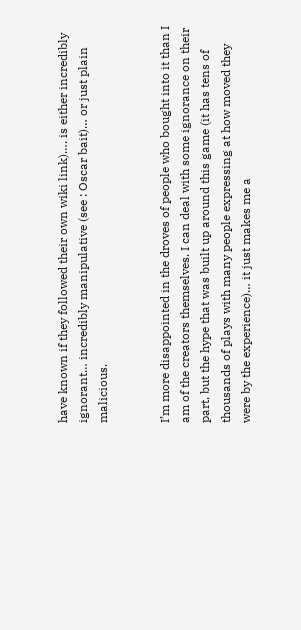have known if they followed their own wiki link)…. is either incredibly ignorant… incredibly manipulative (see : Oscar bait)… or just plain malicious.


I’m more disappointed in the droves of people who bought into it than I am of the creators themselves. I can deal with some ignorance on their part, but the hype that was built up around this game (it has tens of thousands of plays with many people expressing at how moved they were by the experience)… it just makes me a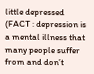little depressed (FACT : depression is a mental illness that many people suffer from and don’t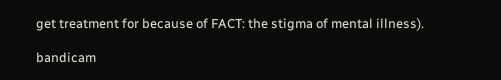get treatment for because of FACT: the stigma of mental illness).

bandicam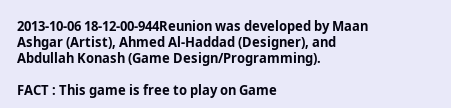2013-10-06 18-12-00-944Reunion was developed by Maan Ashgar (Artist), Ahmed Al-Haddad (Designer), and Abdullah Konash (Game Design/Programming).

FACT : This game is free to play on Game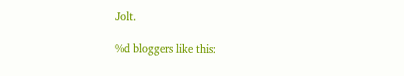Jolt.

%d bloggers like this: